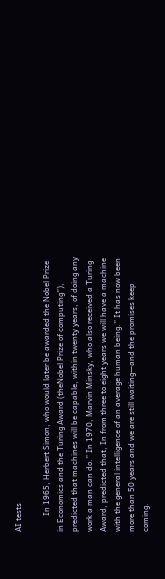AI tests

        In 1965, Herbert Simon, who would later be awarded the Nobel Prize in Economics and the Turing Award (theNobel Prize of computing”), predicted that machines will be capable, within twenty years, of doing any work a man can do.” In 1970, Marvin Minsky, who also received a Turing Award, predicted that, In from three to eight years we will have a machine with the general intelligence of an average human being.” It has now been more than 50 years and we are still waiting—and the promises keep coming.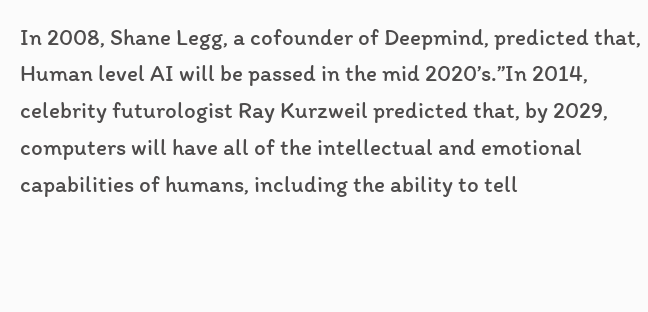In 2008, Shane Legg, a cofounder of Deepmind, predicted that, Human level AI will be passed in the mid 2020’s.”In 2014, celebrity futurologist Ray Kurzweil predicted that, by 2029, computers will have all of the intellectual and emotional capabilities of humans, including the ability to tell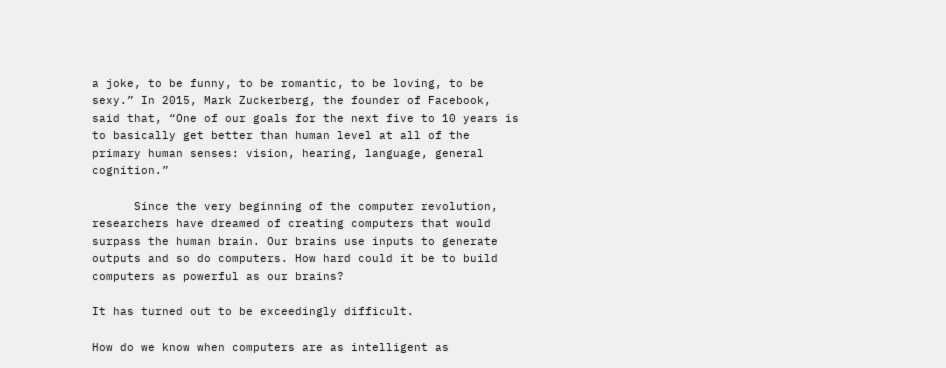a joke, to be funny, to be romantic, to be loving, to be sexy.” In 2015, Mark Zuckerberg, the founder of Facebook, said that, “One of our goals for the next five to 10 years is to basically get better than human level at all of the primary human senses: vision, hearing, language, general cognition.”

      Since the very beginning of the computer revolution, researchers have dreamed of creating computers that would surpass the human brain. Our brains use inputs to generate outputs and so do computers. How hard could it be to build computers as powerful as our brains?

It has turned out to be exceedingly difficult.

How do we know when computers are as intelligent as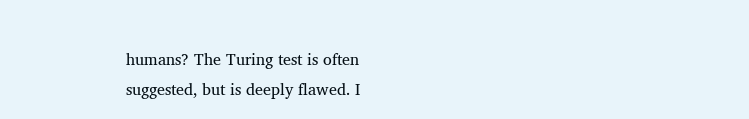humans? The Turing test is often suggested, but is deeply flawed. I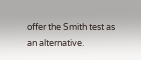offer the Smith test as an alternative.